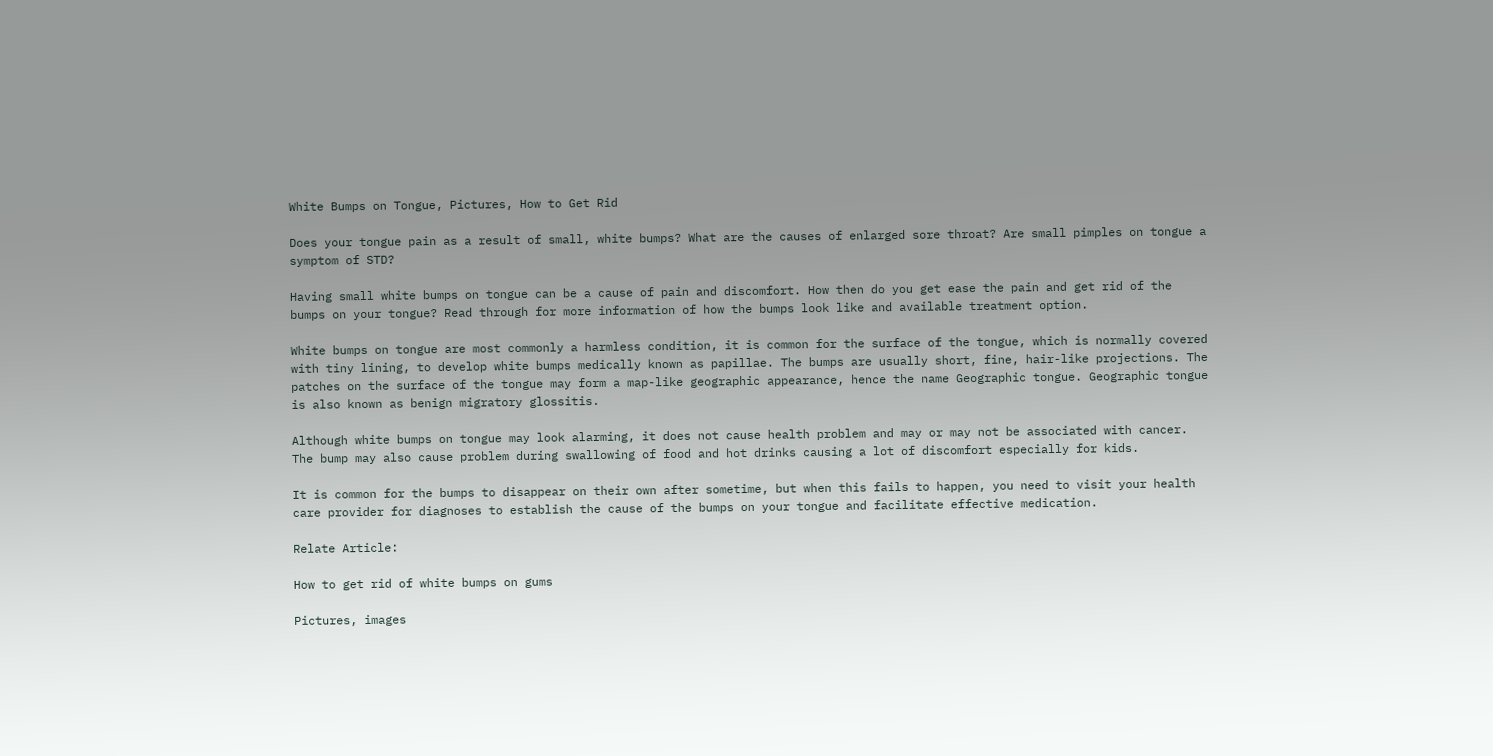White Bumps on Tongue, Pictures, How to Get Rid

Does your tongue pain as a result of small, white bumps? What are the causes of enlarged sore throat? Are small pimples on tongue a symptom of STD?

Having small white bumps on tongue can be a cause of pain and discomfort. How then do you get ease the pain and get rid of the bumps on your tongue? Read through for more information of how the bumps look like and available treatment option.

White bumps on tongue are most commonly a harmless condition, it is common for the surface of the tongue, which is normally covered with tiny lining, to develop white bumps medically known as papillae. The bumps are usually short, fine, hair-like projections. The patches on the surface of the tongue may form a map-like geographic appearance, hence the name Geographic tongue. Geographic tongue is also known as benign migratory glossitis.

Although white bumps on tongue may look alarming, it does not cause health problem and may or may not be associated with cancer. The bump may also cause problem during swallowing of food and hot drinks causing a lot of discomfort especially for kids.

It is common for the bumps to disappear on their own after sometime, but when this fails to happen, you need to visit your health care provider for diagnoses to establish the cause of the bumps on your tongue and facilitate effective medication.

Relate Article:

How to get rid of white bumps on gums

Pictures, images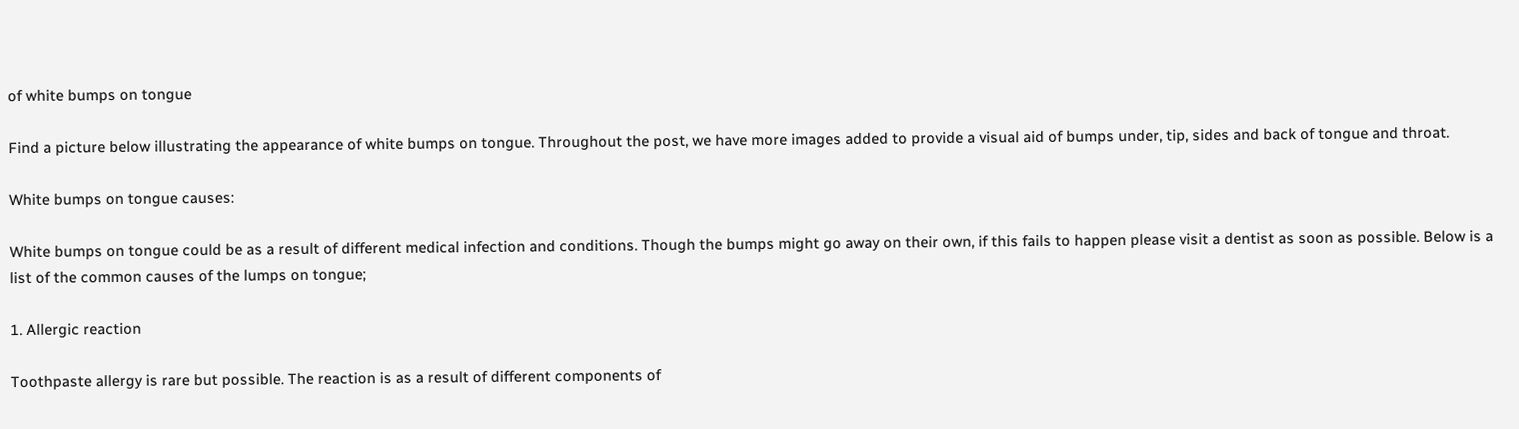of white bumps on tongue

Find a picture below illustrating the appearance of white bumps on tongue. Throughout the post, we have more images added to provide a visual aid of bumps under, tip, sides and back of tongue and throat.

White bumps on tongue causes:

White bumps on tongue could be as a result of different medical infection and conditions. Though the bumps might go away on their own, if this fails to happen please visit a dentist as soon as possible. Below is a list of the common causes of the lumps on tongue;

1. Allergic reaction

Toothpaste allergy is rare but possible. The reaction is as a result of different components of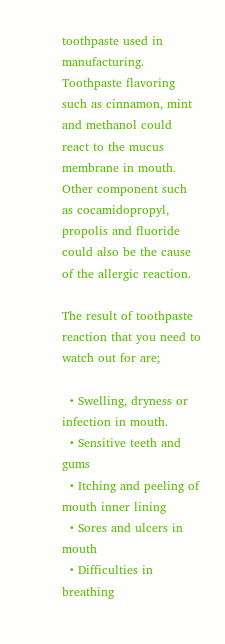toothpaste used in manufacturing. Toothpaste flavoring such as cinnamon, mint and methanol could react to the mucus membrane in mouth. Other component such as cocamidopropyl, propolis and fluoride could also be the cause of the allergic reaction.

The result of toothpaste reaction that you need to watch out for are;

  • Swelling, dryness or infection in mouth.
  • Sensitive teeth and gums
  • Itching and peeling of mouth inner lining
  • Sores and ulcers in mouth
  • Difficulties in breathing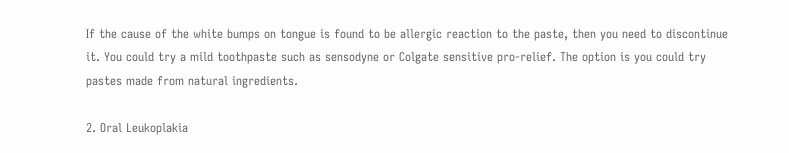If the cause of the white bumps on tongue is found to be allergic reaction to the paste, then you need to discontinue it. You could try a mild toothpaste such as sensodyne or Colgate sensitive pro-relief. The option is you could try pastes made from natural ingredients.

2. Oral Leukoplakia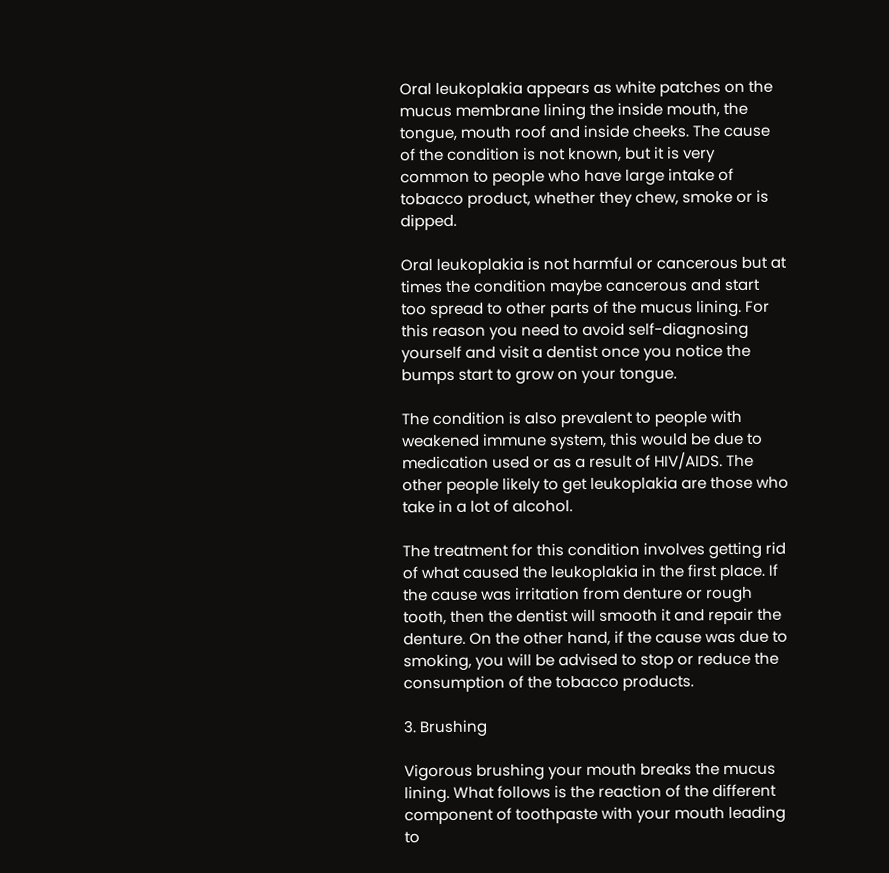Oral leukoplakia appears as white patches on the mucus membrane lining the inside mouth, the tongue, mouth roof and inside cheeks. The cause of the condition is not known, but it is very common to people who have large intake of tobacco product, whether they chew, smoke or is dipped.

Oral leukoplakia is not harmful or cancerous but at times the condition maybe cancerous and start too spread to other parts of the mucus lining. For this reason you need to avoid self-diagnosing yourself and visit a dentist once you notice the bumps start to grow on your tongue.

The condition is also prevalent to people with weakened immune system, this would be due to medication used or as a result of HIV/AIDS. The other people likely to get leukoplakia are those who take in a lot of alcohol.

The treatment for this condition involves getting rid of what caused the leukoplakia in the first place. If the cause was irritation from denture or rough tooth, then the dentist will smooth it and repair the denture. On the other hand, if the cause was due to smoking, you will be advised to stop or reduce the consumption of the tobacco products.

3. Brushing

Vigorous brushing your mouth breaks the mucus lining. What follows is the reaction of the different component of toothpaste with your mouth leading to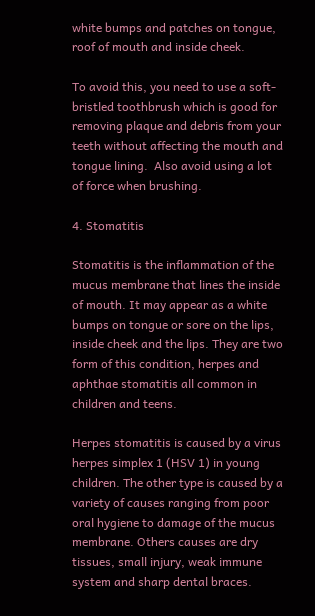white bumps and patches on tongue, roof of mouth and inside cheek.

To avoid this, you need to use a soft-bristled toothbrush which is good for removing plaque and debris from your teeth without affecting the mouth and tongue lining.  Also avoid using a lot of force when brushing.

4. Stomatitis

Stomatitis is the inflammation of the mucus membrane that lines the inside of mouth. It may appear as a white bumps on tongue or sore on the lips, inside cheek and the lips. They are two form of this condition, herpes and aphthae stomatitis all common in children and teens.

Herpes stomatitis is caused by a virus herpes simplex 1 (HSV 1) in young children. The other type is caused by a variety of causes ranging from poor oral hygiene to damage of the mucus membrane. Others causes are dry tissues, small injury, weak immune system and sharp dental braces.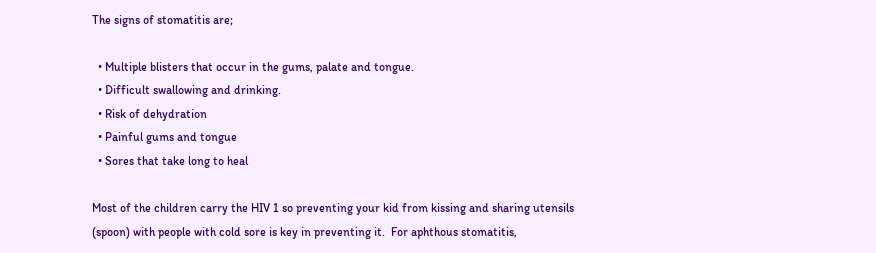The signs of stomatitis are;

  • Multiple blisters that occur in the gums, palate and tongue.
  • Difficult swallowing and drinking.
  • Risk of dehydration
  • Painful gums and tongue
  • Sores that take long to heal

Most of the children carry the HIV 1 so preventing your kid from kissing and sharing utensils (spoon) with people with cold sore is key in preventing it.  For aphthous stomatitis,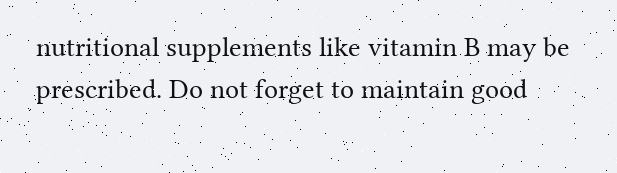nutritional supplements like vitamin B may be prescribed. Do not forget to maintain good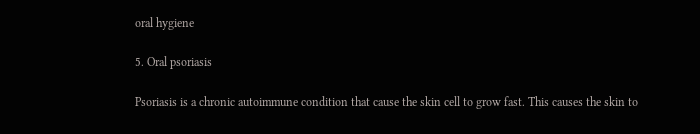oral hygiene

5. Oral psoriasis

Psoriasis is a chronic autoimmune condition that cause the skin cell to grow fast. This causes the skin to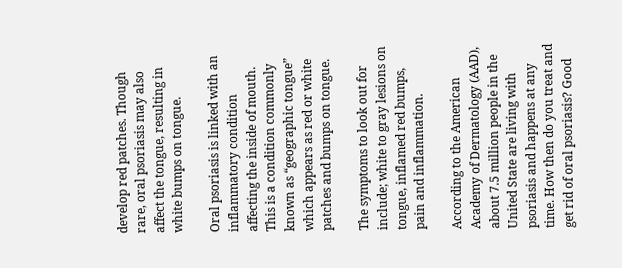develop red patches. Though rare, oral psoriasis may also affect the tongue, resulting in white bumps on tongue.

Oral psoriasis is linked with an inflammatory condition affecting the inside of mouth. This is a condition commonly known as “geographic tongue” which appears as red or white patches and bumps on tongue.

The symptoms to look out for include; white to gray lesions on tongue, inflamed red bumps, pain and inflammation.

According to the American Academy of Dermatology (AAD), about 7.5 million people in the United State are living with psoriasis and happens at any time. How then do you treat and get rid of oral psoriasis? Good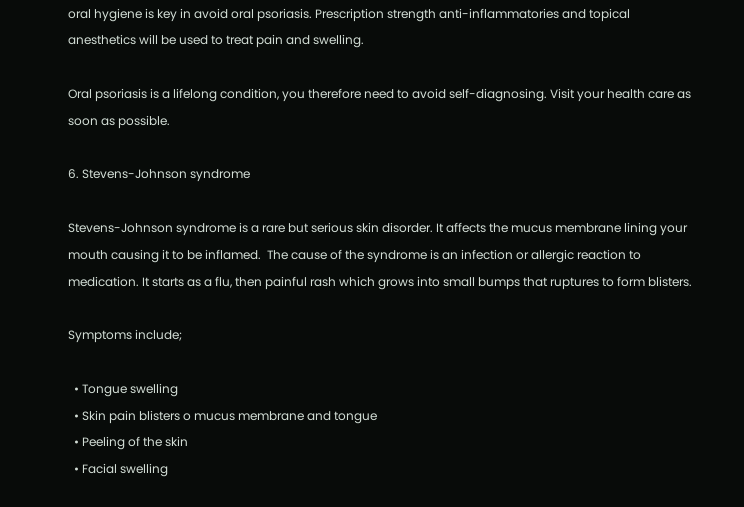oral hygiene is key in avoid oral psoriasis. Prescription strength anti-inflammatories and topical anesthetics will be used to treat pain and swelling.

Oral psoriasis is a lifelong condition, you therefore need to avoid self-diagnosing. Visit your health care as soon as possible.

6. Stevens-Johnson syndrome

Stevens-Johnson syndrome is a rare but serious skin disorder. It affects the mucus membrane lining your mouth causing it to be inflamed.  The cause of the syndrome is an infection or allergic reaction to medication. It starts as a flu, then painful rash which grows into small bumps that ruptures to form blisters.

Symptoms include;

  • Tongue swelling
  • Skin pain blisters o mucus membrane and tongue
  • Peeling of the skin
  • Facial swelling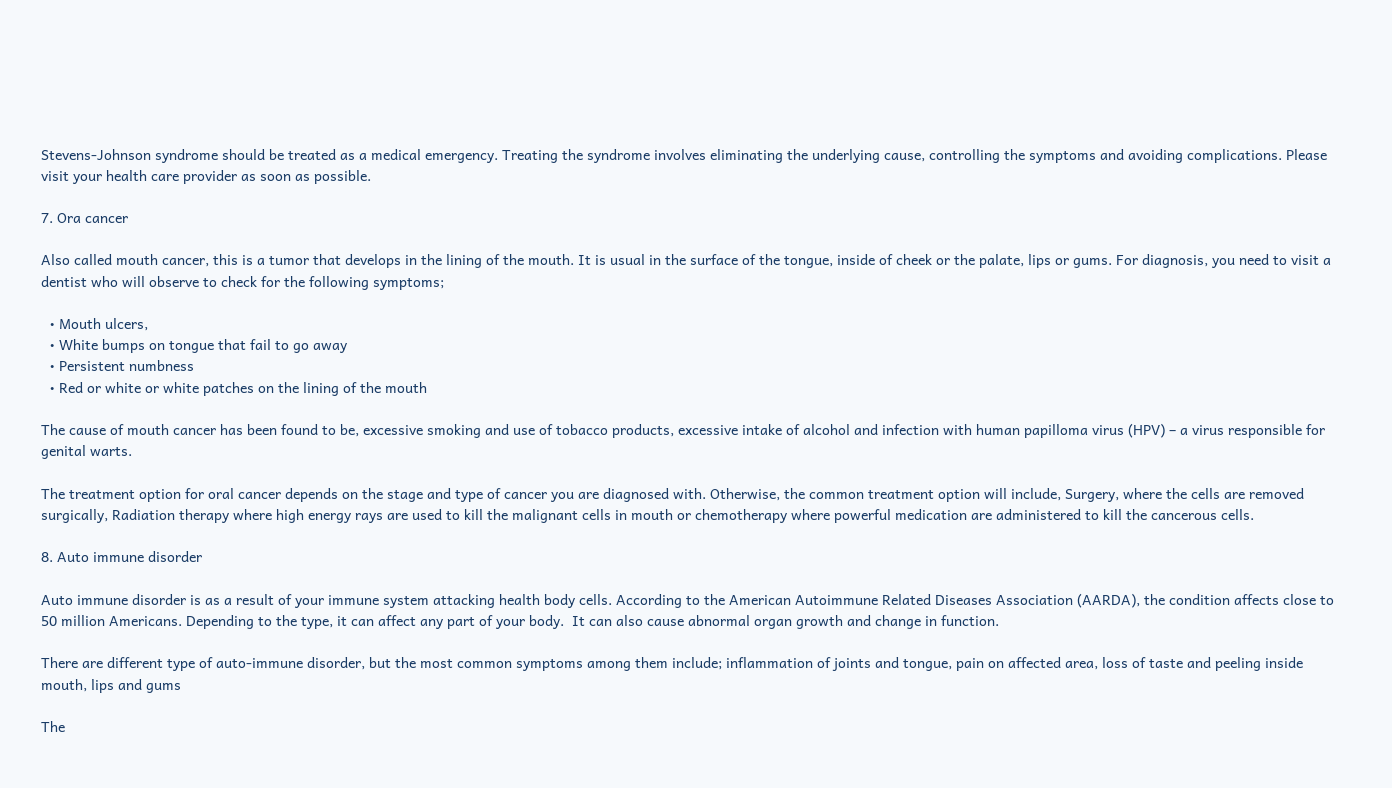Stevens-Johnson syndrome should be treated as a medical emergency. Treating the syndrome involves eliminating the underlying cause, controlling the symptoms and avoiding complications. Please visit your health care provider as soon as possible.

7. Ora cancer

Also called mouth cancer, this is a tumor that develops in the lining of the mouth. It is usual in the surface of the tongue, inside of cheek or the palate, lips or gums. For diagnosis, you need to visit a dentist who will observe to check for the following symptoms;

  • Mouth ulcers,
  • White bumps on tongue that fail to go away
  • Persistent numbness
  • Red or white or white patches on the lining of the mouth

The cause of mouth cancer has been found to be, excessive smoking and use of tobacco products, excessive intake of alcohol and infection with human papilloma virus (HPV) – a virus responsible for genital warts.

The treatment option for oral cancer depends on the stage and type of cancer you are diagnosed with. Otherwise, the common treatment option will include, Surgery, where the cells are removed surgically, Radiation therapy where high energy rays are used to kill the malignant cells in mouth or chemotherapy where powerful medication are administered to kill the cancerous cells.

8. Auto immune disorder

Auto immune disorder is as a result of your immune system attacking health body cells. According to the American Autoimmune Related Diseases Association (AARDA), the condition affects close to 50 million Americans. Depending to the type, it can affect any part of your body.  It can also cause abnormal organ growth and change in function.

There are different type of auto-immune disorder, but the most common symptoms among them include; inflammation of joints and tongue, pain on affected area, loss of taste and peeling inside mouth, lips and gums

The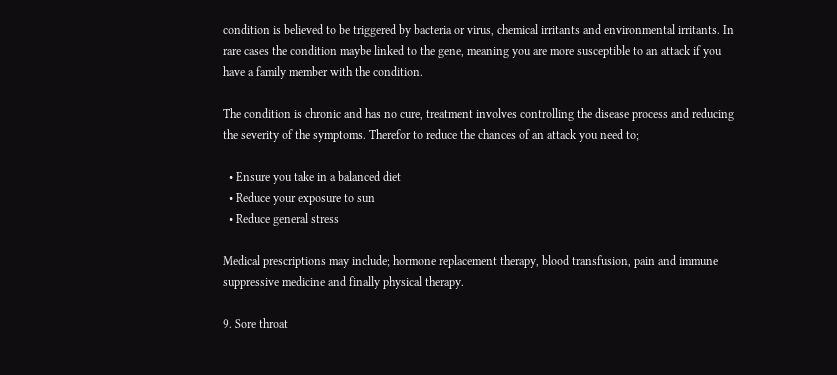condition is believed to be triggered by bacteria or virus, chemical irritants and environmental irritants. In rare cases the condition maybe linked to the gene, meaning you are more susceptible to an attack if you have a family member with the condition.

The condition is chronic and has no cure, treatment involves controlling the disease process and reducing the severity of the symptoms. Therefor to reduce the chances of an attack you need to;

  • Ensure you take in a balanced diet
  • Reduce your exposure to sun
  • Reduce general stress

Medical prescriptions may include; hormone replacement therapy, blood transfusion, pain and immune suppressive medicine and finally physical therapy.

9. Sore throat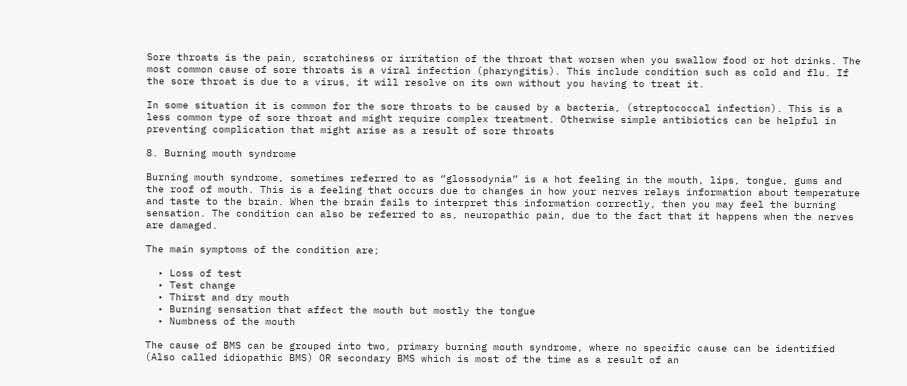Sore throats is the pain, scratchiness or irritation of the throat that worsen when you swallow food or hot drinks. The most common cause of sore throats is a viral infection (pharyngitis). This include condition such as cold and flu. If the sore throat is due to a virus, it will resolve on its own without you having to treat it.

In some situation it is common for the sore throats to be caused by a bacteria, (streptococcal infection). This is a less common type of sore throat and might require complex treatment. Otherwise simple antibiotics can be helpful in preventing complication that might arise as a result of sore throats

8. Burning mouth syndrome

Burning mouth syndrome, sometimes referred to as “glossodynia” is a hot feeling in the mouth, lips, tongue, gums and the roof of mouth. This is a feeling that occurs due to changes in how your nerves relays information about temperature and taste to the brain. When the brain fails to interpret this information correctly, then you may feel the burning sensation. The condition can also be referred to as, neuropathic pain, due to the fact that it happens when the nerves are damaged.

The main symptoms of the condition are;

  • Loss of test
  • Test change
  • Thirst and dry mouth
  • Burning sensation that affect the mouth but mostly the tongue
  • Numbness of the mouth

The cause of BMS can be grouped into two, primary burning mouth syndrome, where no specific cause can be identified (Also called idiopathic BMS) OR secondary BMS which is most of the time as a result of an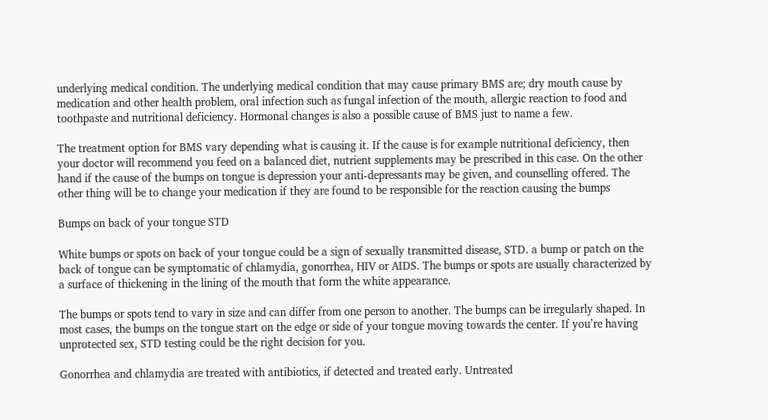underlying medical condition. The underlying medical condition that may cause primary BMS are; dry mouth cause by medication and other health problem, oral infection such as fungal infection of the mouth, allergic reaction to food and toothpaste and nutritional deficiency. Hormonal changes is also a possible cause of BMS just to name a few.

The treatment option for BMS vary depending what is causing it. If the cause is for example nutritional deficiency, then your doctor will recommend you feed on a balanced diet, nutrient supplements may be prescribed in this case. On the other hand if the cause of the bumps on tongue is depression your anti-depressants may be given, and counselling offered. The other thing will be to change your medication if they are found to be responsible for the reaction causing the bumps

Bumps on back of your tongue STD

White bumps or spots on back of your tongue could be a sign of sexually transmitted disease, STD. a bump or patch on the back of tongue can be symptomatic of chlamydia, gonorrhea, HIV or AIDS. The bumps or spots are usually characterized by a surface of thickening in the lining of the mouth that form the white appearance.

The bumps or spots tend to vary in size and can differ from one person to another. The bumps can be irregularly shaped. In most cases, the bumps on the tongue start on the edge or side of your tongue moving towards the center. If you’re having unprotected sex, STD testing could be the right decision for you.

Gonorrhea and chlamydia are treated with antibiotics, if detected and treated early. Untreated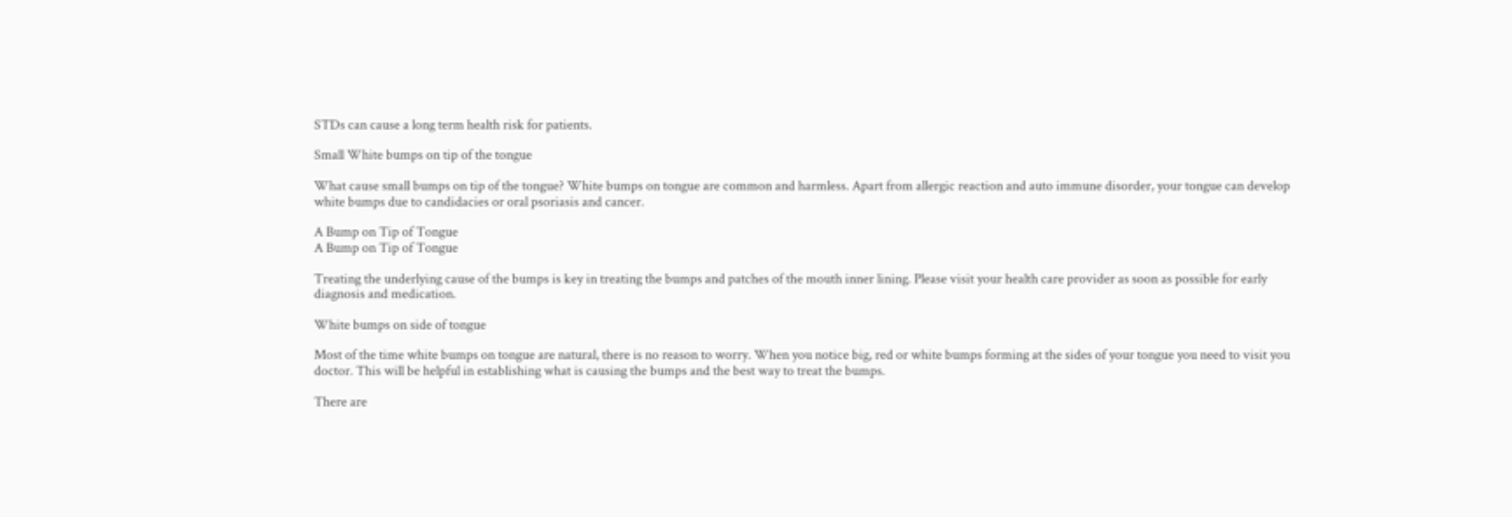STDs can cause a long term health risk for patients.

Small White bumps on tip of the tongue

What cause small bumps on tip of the tongue? White bumps on tongue are common and harmless. Apart from allergic reaction and auto immune disorder, your tongue can develop white bumps due to candidacies or oral psoriasis and cancer.

A Bump on Tip of Tongue
A Bump on Tip of Tongue

Treating the underlying cause of the bumps is key in treating the bumps and patches of the mouth inner lining. Please visit your health care provider as soon as possible for early diagnosis and medication.

White bumps on side of tongue

Most of the time white bumps on tongue are natural, there is no reason to worry. When you notice big, red or white bumps forming at the sides of your tongue you need to visit you doctor. This will be helpful in establishing what is causing the bumps and the best way to treat the bumps.

There are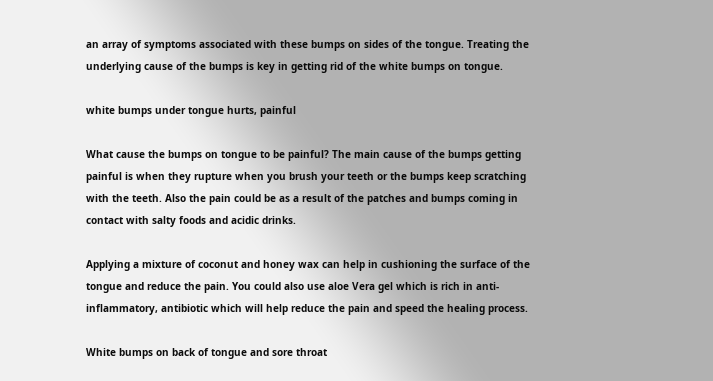an array of symptoms associated with these bumps on sides of the tongue. Treating the underlying cause of the bumps is key in getting rid of the white bumps on tongue.

white bumps under tongue hurts, painful

What cause the bumps on tongue to be painful? The main cause of the bumps getting painful is when they rupture when you brush your teeth or the bumps keep scratching with the teeth. Also the pain could be as a result of the patches and bumps coming in contact with salty foods and acidic drinks.

Applying a mixture of coconut and honey wax can help in cushioning the surface of the tongue and reduce the pain. You could also use aloe Vera gel which is rich in anti-inflammatory, antibiotic which will help reduce the pain and speed the healing process.

White bumps on back of tongue and sore throat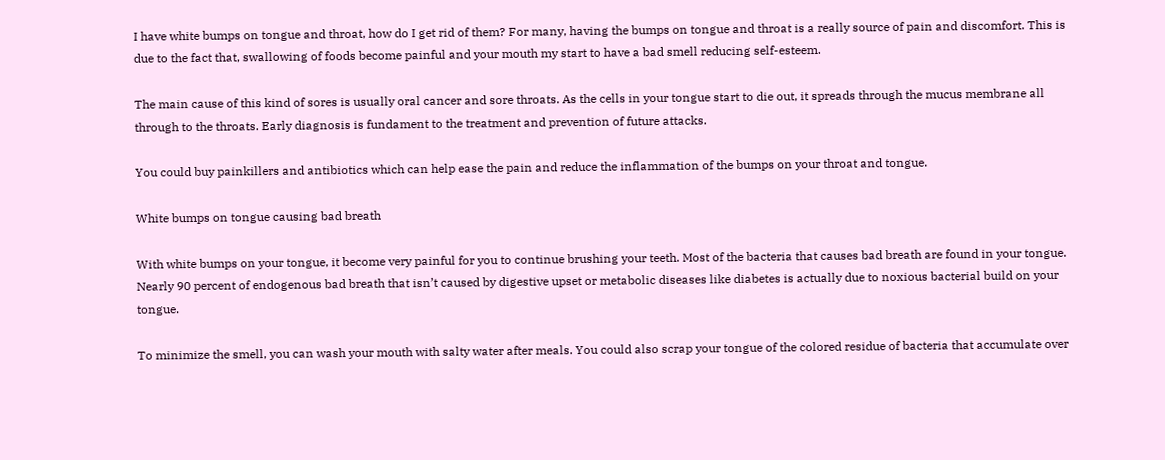I have white bumps on tongue and throat, how do I get rid of them? For many, having the bumps on tongue and throat is a really source of pain and discomfort. This is due to the fact that, swallowing of foods become painful and your mouth my start to have a bad smell reducing self-esteem.

The main cause of this kind of sores is usually oral cancer and sore throats. As the cells in your tongue start to die out, it spreads through the mucus membrane all through to the throats. Early diagnosis is fundament to the treatment and prevention of future attacks.

You could buy painkillers and antibiotics which can help ease the pain and reduce the inflammation of the bumps on your throat and tongue.

White bumps on tongue causing bad breath

With white bumps on your tongue, it become very painful for you to continue brushing your teeth. Most of the bacteria that causes bad breath are found in your tongue. Nearly 90 percent of endogenous bad breath that isn’t caused by digestive upset or metabolic diseases like diabetes is actually due to noxious bacterial build on your tongue.

To minimize the smell, you can wash your mouth with salty water after meals. You could also scrap your tongue of the colored residue of bacteria that accumulate over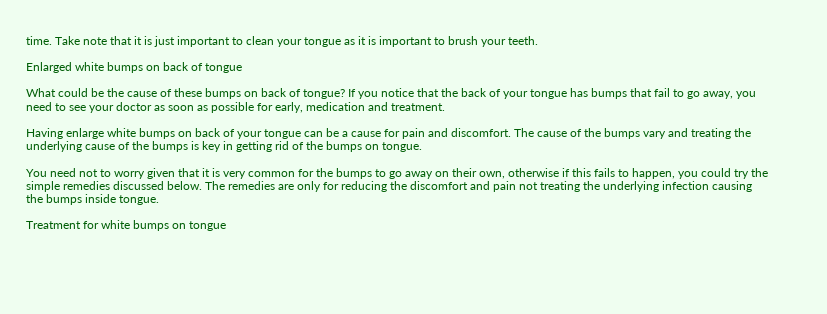time. Take note that it is just important to clean your tongue as it is important to brush your teeth.

Enlarged white bumps on back of tongue

What could be the cause of these bumps on back of tongue? If you notice that the back of your tongue has bumps that fail to go away, you need to see your doctor as soon as possible for early, medication and treatment.

Having enlarge white bumps on back of your tongue can be a cause for pain and discomfort. The cause of the bumps vary and treating the underlying cause of the bumps is key in getting rid of the bumps on tongue.

You need not to worry given that it is very common for the bumps to go away on their own, otherwise if this fails to happen, you could try the simple remedies discussed below. The remedies are only for reducing the discomfort and pain not treating the underlying infection causing the bumps inside tongue.

Treatment for white bumps on tongue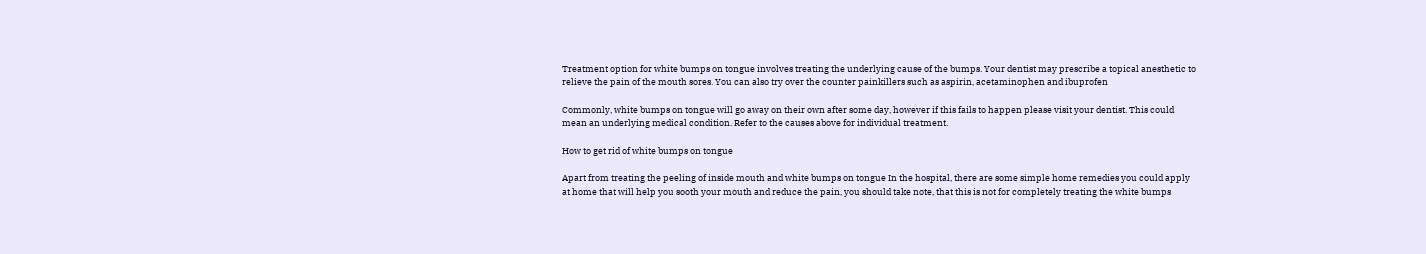Treatment option for white bumps on tongue involves treating the underlying cause of the bumps. Your dentist may prescribe a topical anesthetic to relieve the pain of the mouth sores. You can also try over the counter painkillers such as aspirin, acetaminophen and ibuprofen

Commonly, white bumps on tongue will go away on their own after some day, however if this fails to happen please visit your dentist. This could mean an underlying medical condition. Refer to the causes above for individual treatment.

How to get rid of white bumps on tongue

Apart from treating the peeling of inside mouth and white bumps on tongue In the hospital, there are some simple home remedies you could apply at home that will help you sooth your mouth and reduce the pain, you should take note, that this is not for completely treating the white bumps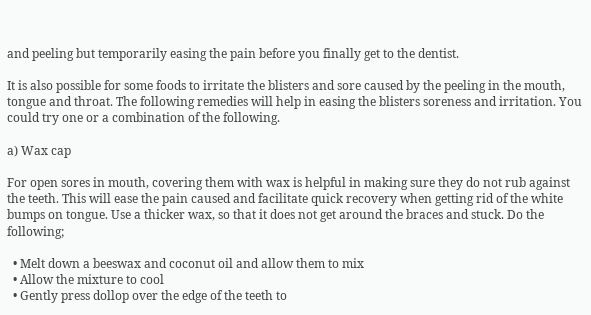and peeling but temporarily easing the pain before you finally get to the dentist.

It is also possible for some foods to irritate the blisters and sore caused by the peeling in the mouth, tongue and throat. The following remedies will help in easing the blisters soreness and irritation. You could try one or a combination of the following.

a) Wax cap

For open sores in mouth, covering them with wax is helpful in making sure they do not rub against the teeth. This will ease the pain caused and facilitate quick recovery when getting rid of the white bumps on tongue. Use a thicker wax, so that it does not get around the braces and stuck. Do the following;

  • Melt down a beeswax and coconut oil and allow them to mix
  • Allow the mixture to cool
  • Gently press dollop over the edge of the teeth to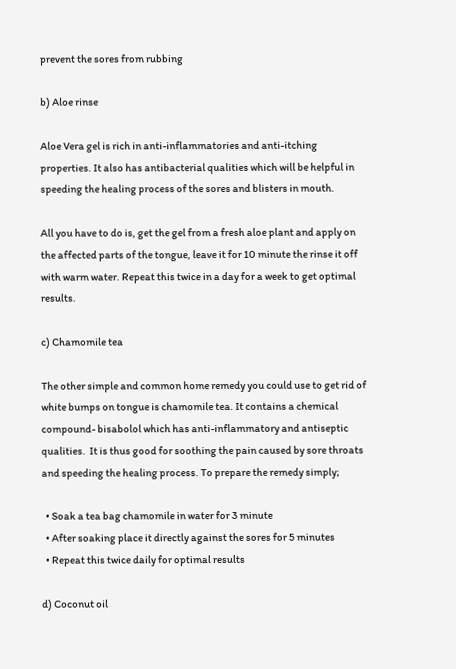prevent the sores from rubbing

b) Aloe rinse

Aloe Vera gel is rich in anti-inflammatories and anti-itching properties. It also has antibacterial qualities which will be helpful in speeding the healing process of the sores and blisters in mouth.

All you have to do is, get the gel from a fresh aloe plant and apply on the affected parts of the tongue, leave it for 10 minute the rinse it off with warm water. Repeat this twice in a day for a week to get optimal results.

c) Chamomile tea

The other simple and common home remedy you could use to get rid of white bumps on tongue is chamomile tea. It contains a chemical compound- bisabolol which has anti-inflammatory and antiseptic qualities.  It is thus good for soothing the pain caused by sore throats and speeding the healing process. To prepare the remedy simply;

  • Soak a tea bag chamomile in water for 3 minute
  • After soaking place it directly against the sores for 5 minutes
  • Repeat this twice daily for optimal results

d) Coconut oil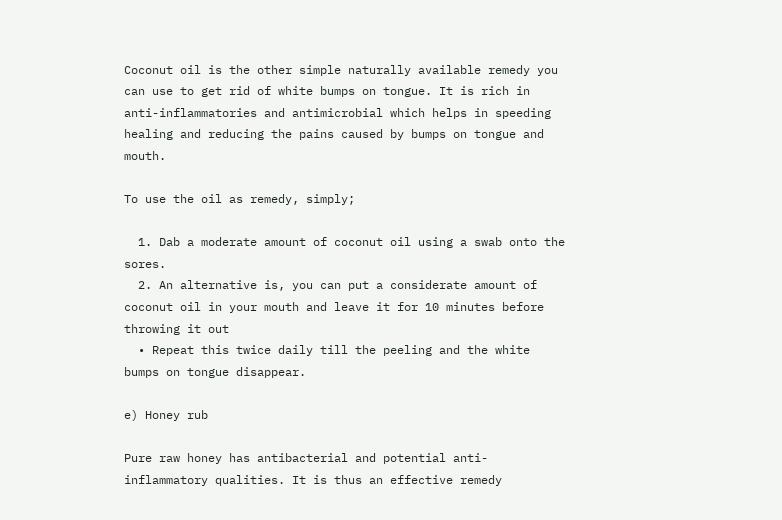Coconut oil is the other simple naturally available remedy you can use to get rid of white bumps on tongue. It is rich in anti-inflammatories and antimicrobial which helps in speeding healing and reducing the pains caused by bumps on tongue and mouth.

To use the oil as remedy, simply;

  1. Dab a moderate amount of coconut oil using a swab onto the sores.
  2. An alternative is, you can put a considerate amount of coconut oil in your mouth and leave it for 10 minutes before throwing it out
  • Repeat this twice daily till the peeling and the white bumps on tongue disappear.

e) Honey rub

Pure raw honey has antibacterial and potential anti-inflammatory qualities. It is thus an effective remedy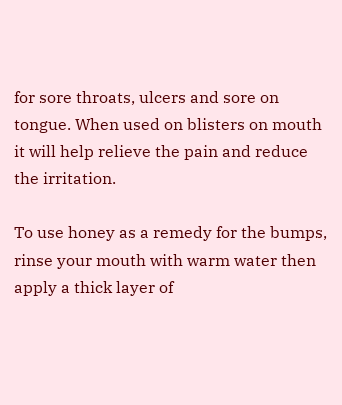for sore throats, ulcers and sore on tongue. When used on blisters on mouth it will help relieve the pain and reduce the irritation.

To use honey as a remedy for the bumps, rinse your mouth with warm water then apply a thick layer of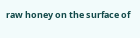raw honey on the surface of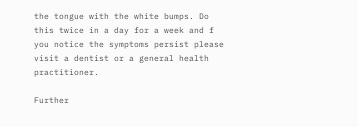the tongue with the white bumps. Do this twice in a day for a week and f you notice the symptoms persist please visit a dentist or a general health practitioner.

Further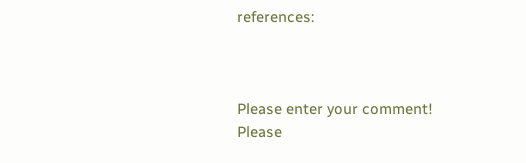references:



Please enter your comment!
Please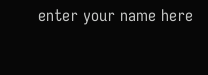enter your name here